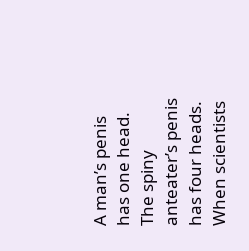A man’s penis has one head. The spiny anteater’s penis has four heads. When scientists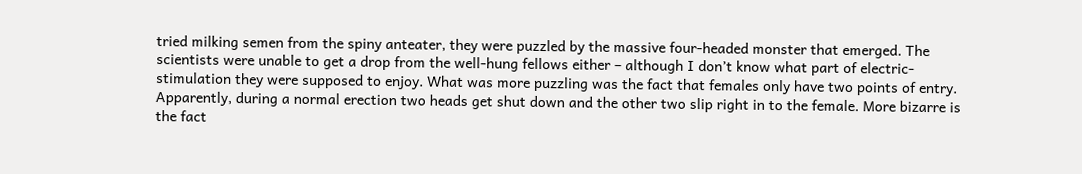tried milking semen from the spiny anteater, they were puzzled by the massive four-headed monster that emerged. The scientists were unable to get a drop from the well-hung fellows either – although I don’t know what part of electric-stimulation they were supposed to enjoy. What was more puzzling was the fact that females only have two points of entry. Apparently, during a normal erection two heads get shut down and the other two slip right in to the female. More bizarre is the fact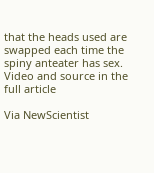that the heads used are swapped each time the spiny anteater has sex. Video and source in the full article

Via NewScientist